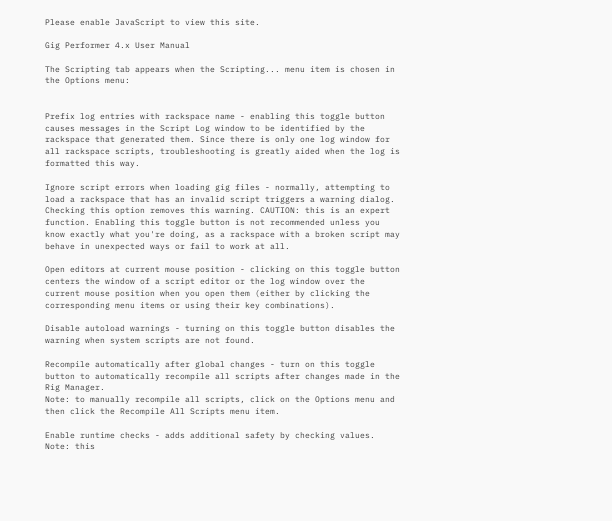Please enable JavaScript to view this site.

Gig Performer 4.x User Manual

The Scripting tab appears when the Scripting... menu item is chosen in the Options menu:


Prefix log entries with rackspace name - enabling this toggle button causes messages in the Script Log window to be identified by the rackspace that generated them. Since there is only one log window for all rackspace scripts, troubleshooting is greatly aided when the log is formatted this way.

Ignore script errors when loading gig files - normally, attempting to load a rackspace that has an invalid script triggers a warning dialog. Checking this option removes this warning. CAUTION: this is an expert function. Enabling this toggle button is not recommended unless you know exactly what you're doing, as a rackspace with a broken script may behave in unexpected ways or fail to work at all.

Open editors at current mouse position - clicking on this toggle button centers the window of a script editor or the log window over the current mouse position when you open them (either by clicking the corresponding menu items or using their key combinations).

Disable autoload warnings - turning on this toggle button disables the warning when system scripts are not found.

Recompile automatically after global changes - turn on this toggle button to automatically recompile all scripts after changes made in the Rig Manager.
Note: to manually recompile all scripts, click on the Options menu and then click the Recompile All Scripts menu item.

Enable runtime checks - adds additional safety by checking values. Note: this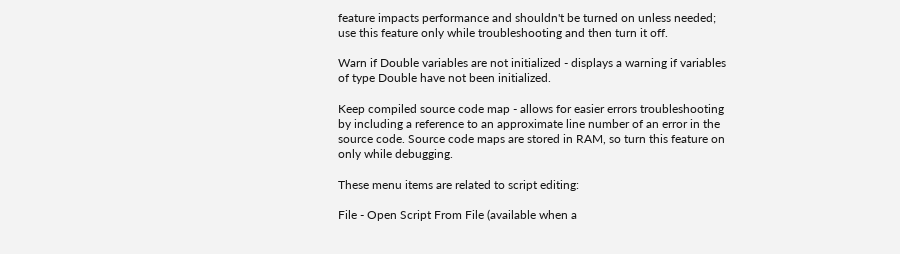feature impacts performance and shouldn't be turned on unless needed; use this feature only while troubleshooting and then turn it off.

Warn if Double variables are not initialized - displays a warning if variables of type Double have not been initialized.

Keep compiled source code map - allows for easier errors troubleshooting by including a reference to an approximate line number of an error in the source code. Source code maps are stored in RAM, so turn this feature on only while debugging.

These menu items are related to script editing:

File - Open Script From File (available when a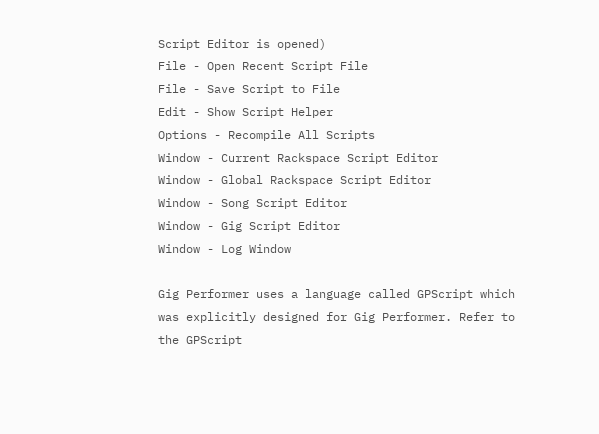Script Editor is opened)
File - Open Recent Script File
File - Save Script to File
Edit - Show Script Helper
Options - Recompile All Scripts
Window - Current Rackspace Script Editor
Window - Global Rackspace Script Editor
Window - Song Script Editor
Window - Gig Script Editor
Window - Log Window

Gig Performer uses a language called GPScript which was explicitly designed for Gig Performer. Refer to the GPScript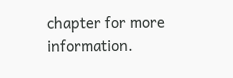chapter for more information.